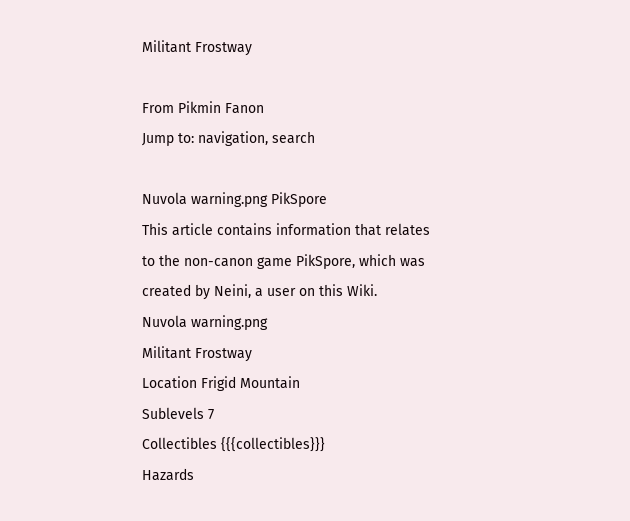Militant Frostway

From Pikmin Fanon
Jump to: navigation, search

Nuvola warning.png PikSpore
This article contains information that relates to the non-canon game PikSpore, which was created by Neini, a user on this Wiki.
Nuvola warning.png
Militant Frostway
Location Frigid Mountain
Sublevels 7
Collectibles {{{collectibles}}}
Hazards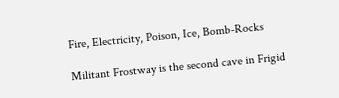Fire, Electricity, Poison, Ice, Bomb-Rocks

Militant Frostway is the second cave in Frigid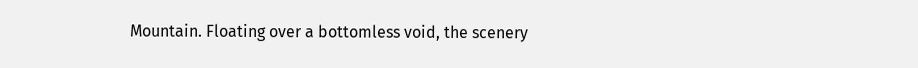Mountain. Floating over a bottomless void, the scenery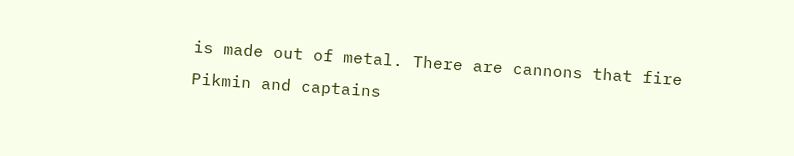is made out of metal. There are cannons that fire Pikmin and captains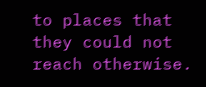to places that they could not reach otherwise.